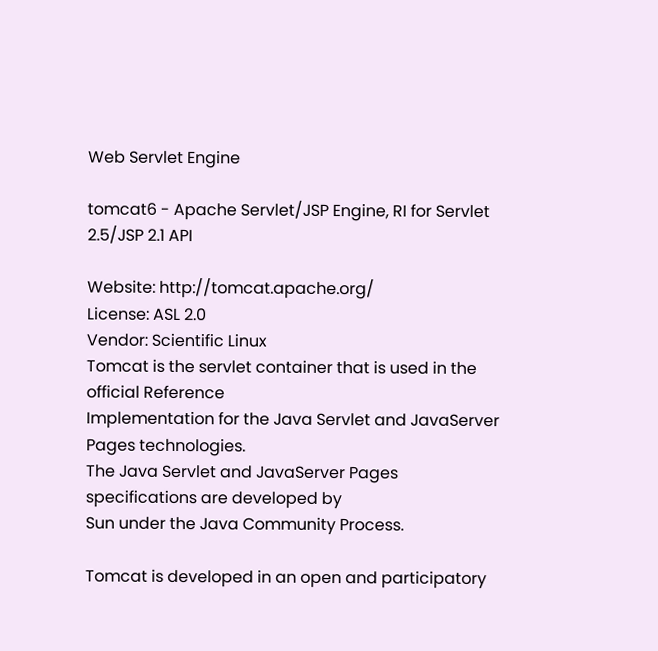Web Servlet Engine

tomcat6 - Apache Servlet/JSP Engine, RI for Servlet 2.5/JSP 2.1 API

Website: http://tomcat.apache.org/
License: ASL 2.0
Vendor: Scientific Linux
Tomcat is the servlet container that is used in the official Reference
Implementation for the Java Servlet and JavaServer Pages technologies.
The Java Servlet and JavaServer Pages specifications are developed by
Sun under the Java Community Process.

Tomcat is developed in an open and participatory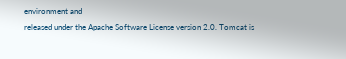environment and
released under the Apache Software License version 2.0. Tomcat is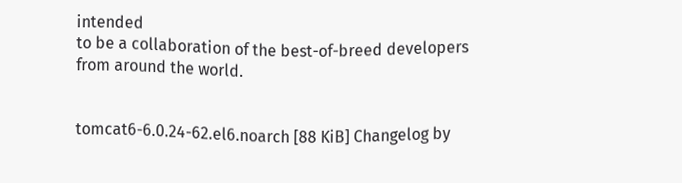intended
to be a collaboration of the best-of-breed developers from around the world.


tomcat6-6.0.24-62.el6.noarch [88 KiB] Changelog by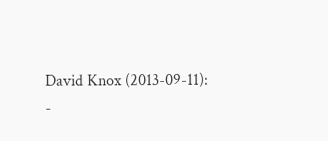David Knox (2013-09-11):
-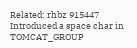Related: rhbz 915447 Introduced a space char in TOMCAT_GROUP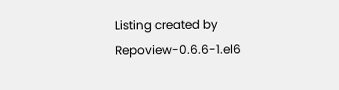Listing created by Repoview-0.6.6-1.el6